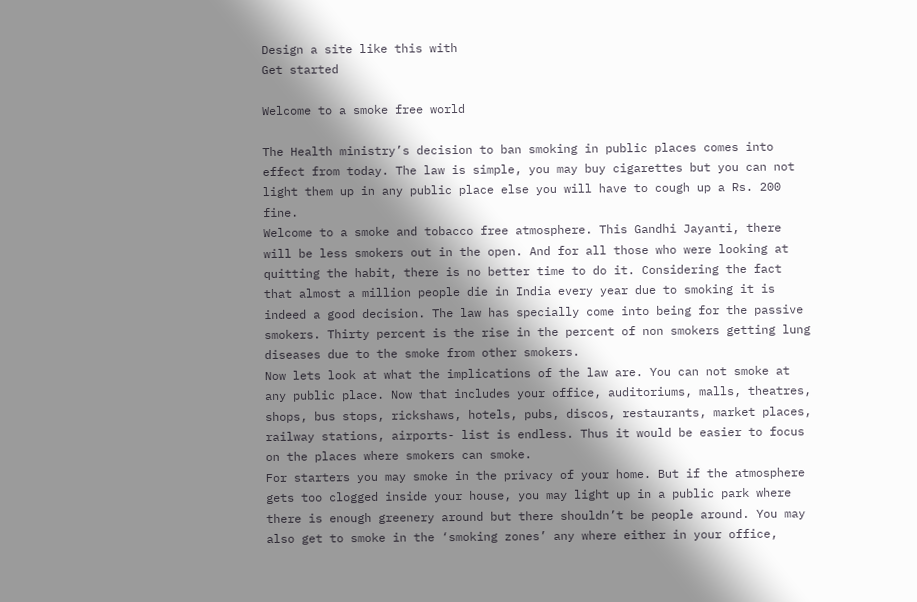Design a site like this with
Get started

Welcome to a smoke free world

The Health ministry’s decision to ban smoking in public places comes into effect from today. The law is simple, you may buy cigarettes but you can not light them up in any public place else you will have to cough up a Rs. 200 fine.
Welcome to a smoke and tobacco free atmosphere. This Gandhi Jayanti, there will be less smokers out in the open. And for all those who were looking at quitting the habit, there is no better time to do it. Considering the fact that almost a million people die in India every year due to smoking it is indeed a good decision. The law has specially come into being for the passive smokers. Thirty percent is the rise in the percent of non smokers getting lung diseases due to the smoke from other smokers.
Now lets look at what the implications of the law are. You can not smoke at any public place. Now that includes your office, auditoriums, malls, theatres, shops, bus stops, rickshaws, hotels, pubs, discos, restaurants, market places, railway stations, airports- list is endless. Thus it would be easier to focus on the places where smokers can smoke.
For starters you may smoke in the privacy of your home. But if the atmosphere gets too clogged inside your house, you may light up in a public park where there is enough greenery around but there shouldn’t be people around. You may also get to smoke in the ‘smoking zones’ any where either in your office,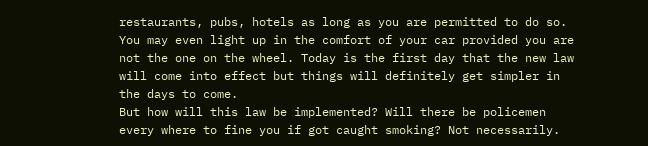restaurants, pubs, hotels as long as you are permitted to do so. You may even light up in the comfort of your car provided you are not the one on the wheel. Today is the first day that the new law will come into effect but things will definitely get simpler in the days to come.
But how will this law be implemented? Will there be policemen every where to fine you if got caught smoking? Not necessarily.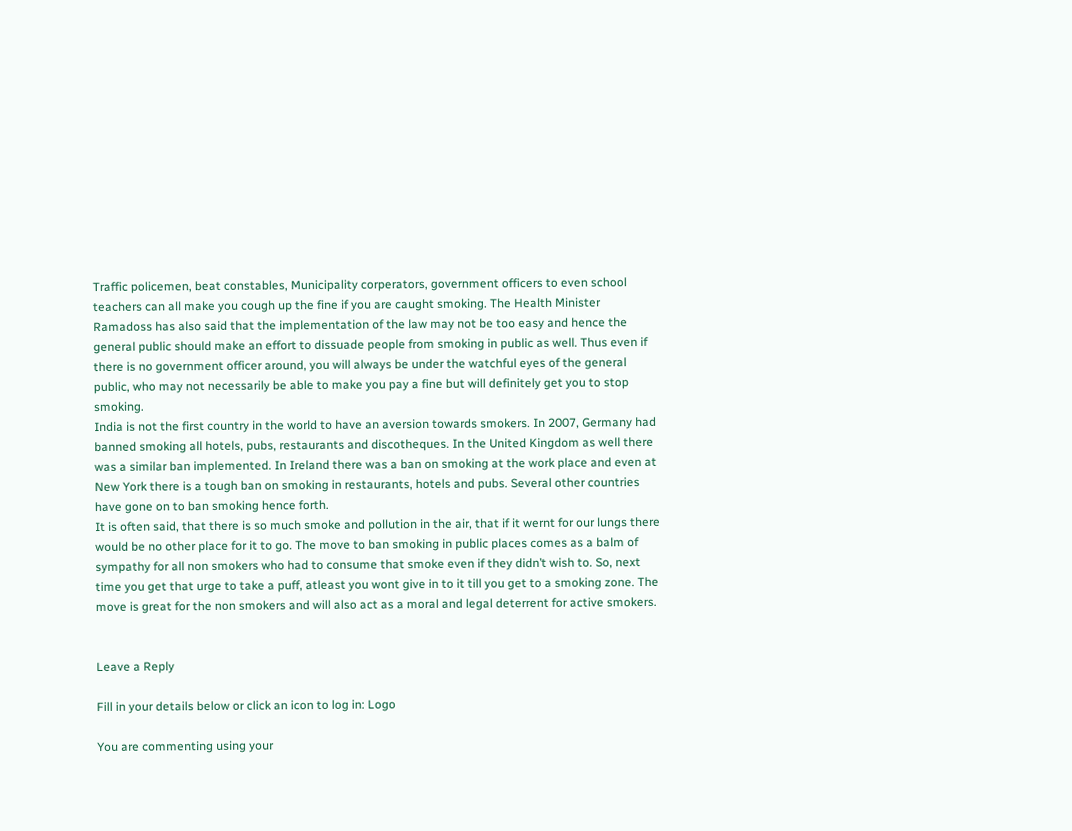Traffic policemen, beat constables, Municipality corperators, government officers to even school teachers can all make you cough up the fine if you are caught smoking. The Health Minister Ramadoss has also said that the implementation of the law may not be too easy and hence the general public should make an effort to dissuade people from smoking in public as well. Thus even if there is no government officer around, you will always be under the watchful eyes of the general public, who may not necessarily be able to make you pay a fine but will definitely get you to stop smoking.
India is not the first country in the world to have an aversion towards smokers. In 2007, Germany had banned smoking all hotels, pubs, restaurants and discotheques. In the United Kingdom as well there was a similar ban implemented. In Ireland there was a ban on smoking at the work place and even at New York there is a tough ban on smoking in restaurants, hotels and pubs. Several other countries have gone on to ban smoking hence forth.
It is often said, that there is so much smoke and pollution in the air, that if it wernt for our lungs there would be no other place for it to go. The move to ban smoking in public places comes as a balm of sympathy for all non smokers who had to consume that smoke even if they didn’t wish to. So, next time you get that urge to take a puff, atleast you wont give in to it till you get to a smoking zone. The move is great for the non smokers and will also act as a moral and legal deterrent for active smokers.


Leave a Reply

Fill in your details below or click an icon to log in: Logo

You are commenting using your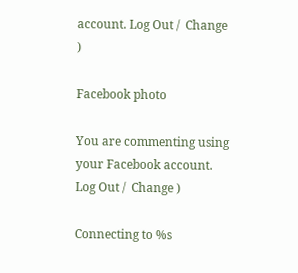account. Log Out /  Change )

Facebook photo

You are commenting using your Facebook account. Log Out /  Change )

Connecting to %s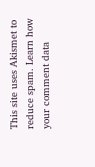This site uses Akismet to reduce spam. Learn how your comment data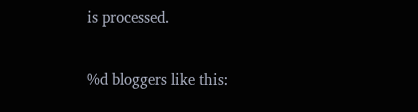is processed.

%d bloggers like this: